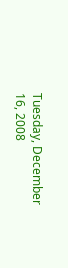Tuesday, December 16, 2008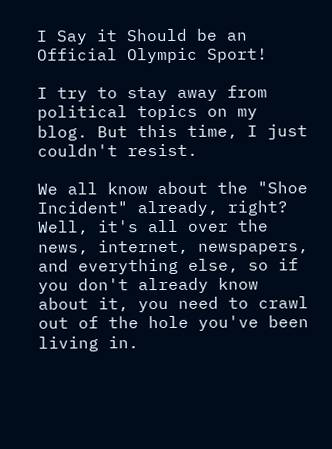I Say it Should be an Official Olympic Sport!

I try to stay away from political topics on my blog. But this time, I just couldn't resist.

We all know about the "Shoe Incident" already, right? Well, it's all over the news, internet, newspapers, and everything else, so if you don't already know about it, you need to crawl out of the hole you've been living in.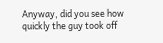Anyway, did you see how quickly the guy took off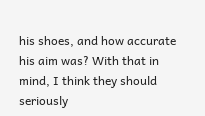his shoes, and how accurate his aim was? With that in mind, I think they should seriously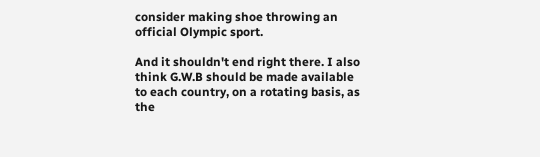consider making shoe throwing an official Olympic sport.

And it shouldn't end right there. I also think G.W.B should be made available to each country, on a rotating basis, as the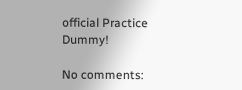official Practice Dummy!

No comments: